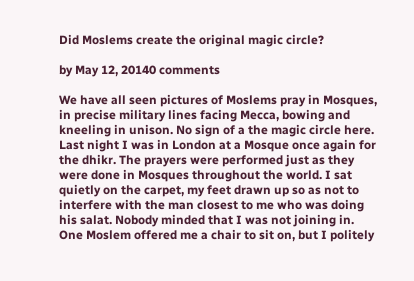Did Moslems create the original magic circle?

by May 12, 20140 comments

We have all seen pictures of Moslems pray in Mosques, in precise military lines facing Mecca, bowing and kneeling in unison. No sign of a the magic circle here. Last night I was in London at a Mosque once again for the dhikr. The prayers were performed just as they were done in Mosques throughout the world. I sat quietly on the carpet, my feet drawn up so as not to interfere with the man closest to me who was doing his salat. Nobody minded that I was not joining in. One Moslem offered me a chair to sit on, but I politely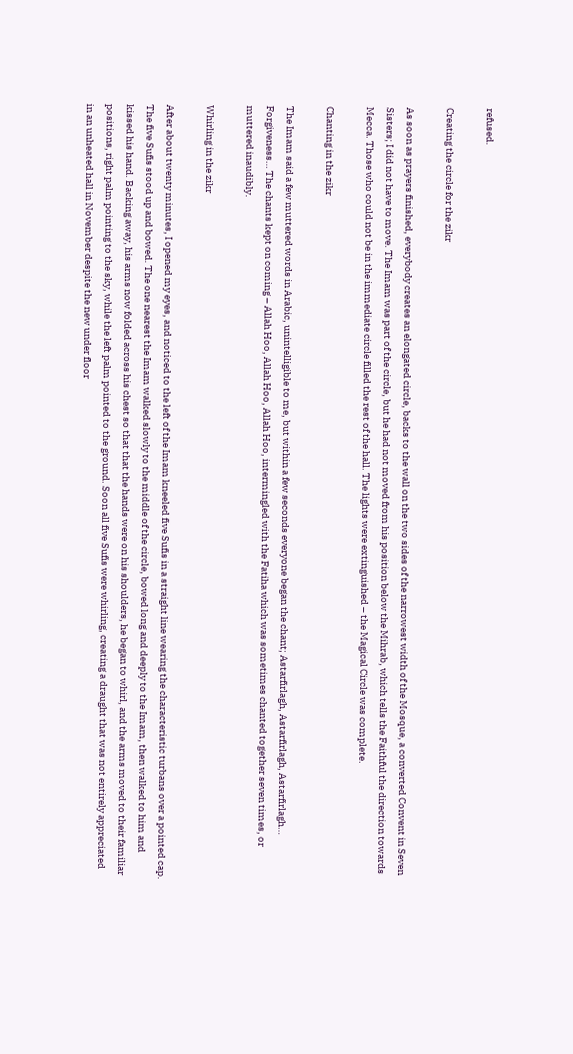refused.

Creating the circle for the zikr

As soon as prayers finished, everybody creates an elongated circle, backs to the wall on the two sides of the narrowest width of the Mosque, a converted Convent in Seven Sisters; I did not have to move. The Imam was part of the circle, but he had not moved from his position below the Mihrab, which tells the Faithful the direction towards Mecca. Those who could not be in the immediate circle filled the rest of the hall. The lights were extinguished – the Magical Circle was complete.

Chanting in the zikr

The Imam said a few muttered words in Arabic, unintelligible to me, but within a few seconds everyone began the chant; Astarfirlagh, Astarfirlagh, Astarfirlagh… Forgiveness… The chants kept on coming – Allah Hoo, Allah Hoo, Allah Hoo, intermingled with the Fatiha which was sometimes chanted together seven times, or muttered inaudibly.

Whirling in the zikr

After about twenty minutes, I opened my eyes, and noticed to the left of the Imam kneeled five Sufis in a straight line wearing the characteristic turbans over a pointed cap. The five Sufis stood up and bowed. The one nearest the Imam walked slowly to the middle of the circle, bowed long and deeply to the Imam, then walked to him and kissed his hand. Backing away, his arms now folded across his chest so that that the hands were on his shoulders, he began to whirl, and the arms moved to their familiar positions, right palm pointing to the sky, while the left palm pointed to the ground. Soon all five Sufis were whirling, creating a draught that was not entirely appreciated in an unheated hall in November despite the new under floor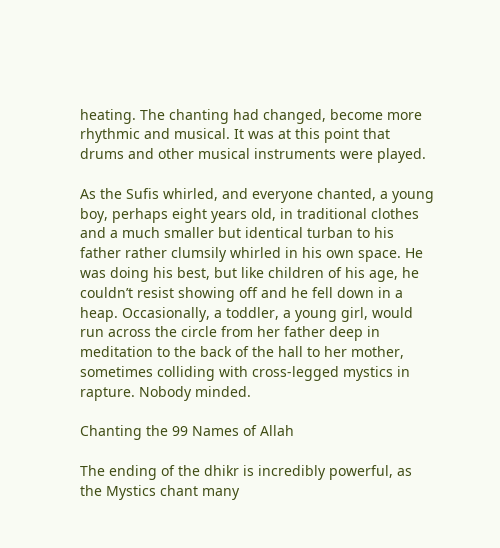heating. The chanting had changed, become more rhythmic and musical. It was at this point that drums and other musical instruments were played.

As the Sufis whirled, and everyone chanted, a young boy, perhaps eight years old, in traditional clothes and a much smaller but identical turban to his father rather clumsily whirled in his own space. He was doing his best, but like children of his age, he couldn’t resist showing off and he fell down in a heap. Occasionally, a toddler, a young girl, would run across the circle from her father deep in meditation to the back of the hall to her mother, sometimes colliding with cross-legged mystics in rapture. Nobody minded.

Chanting the 99 Names of Allah

The ending of the dhikr is incredibly powerful, as the Mystics chant many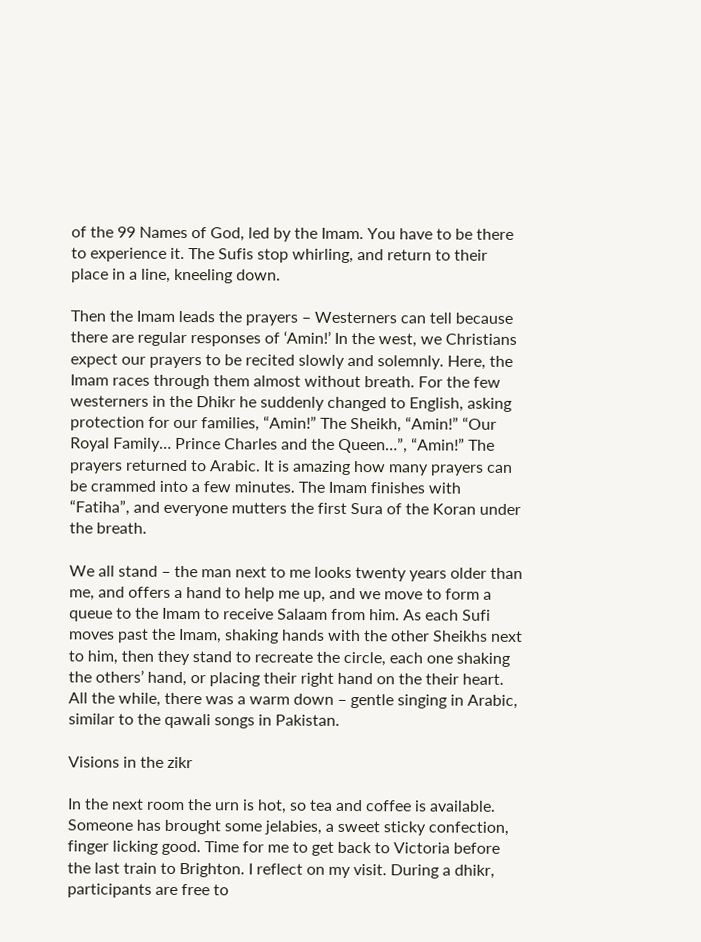of the 99 Names of God, led by the Imam. You have to be there to experience it. The Sufis stop whirling, and return to their place in a line, kneeling down.

Then the Imam leads the prayers – Westerners can tell because there are regular responses of ‘Amin!’ In the west, we Christians expect our prayers to be recited slowly and solemnly. Here, the Imam races through them almost without breath. For the few westerners in the Dhikr he suddenly changed to English, asking protection for our families, “Amin!” The Sheikh, “Amin!” “Our Royal Family… Prince Charles and the Queen…”, “Amin!” The prayers returned to Arabic. It is amazing how many prayers can be crammed into a few minutes. The Imam finishes with “Fatiha”, and everyone mutters the first Sura of the Koran under the breath.

We all stand – the man next to me looks twenty years older than me, and offers a hand to help me up, and we move to form a queue to the Imam to receive Salaam from him. As each Sufi moves past the Imam, shaking hands with the other Sheikhs next to him, then they stand to recreate the circle, each one shaking the others’ hand, or placing their right hand on the their heart. All the while, there was a warm down – gentle singing in Arabic, similar to the qawali songs in Pakistan.

Visions in the zikr

In the next room the urn is hot, so tea and coffee is available. Someone has brought some jelabies, a sweet sticky confection, finger licking good. Time for me to get back to Victoria before the last train to Brighton. I reflect on my visit. During a dhikr, participants are free to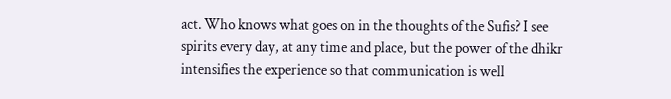act. Who knows what goes on in the thoughts of the Sufis? I see spirits every day, at any time and place, but the power of the dhikr intensifies the experience so that communication is well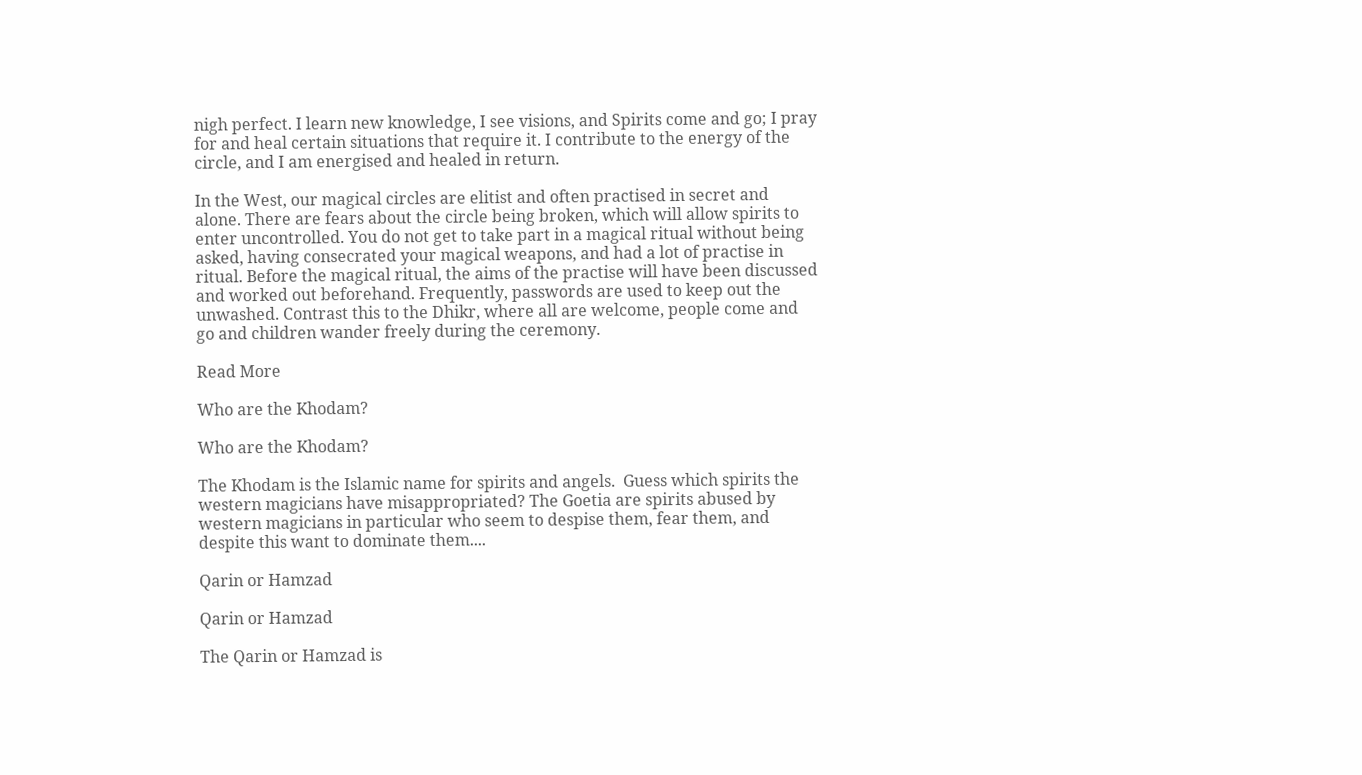nigh perfect. I learn new knowledge, I see visions, and Spirits come and go; I pray for and heal certain situations that require it. I contribute to the energy of the circle, and I am energised and healed in return.

In the West, our magical circles are elitist and often practised in secret and alone. There are fears about the circle being broken, which will allow spirits to enter uncontrolled. You do not get to take part in a magical ritual without being asked, having consecrated your magical weapons, and had a lot of practise in ritual. Before the magical ritual, the aims of the practise will have been discussed and worked out beforehand. Frequently, passwords are used to keep out the unwashed. Contrast this to the Dhikr, where all are welcome, people come and go and children wander freely during the ceremony.

Read More

Who are the Khodam?

Who are the Khodam?

The Khodam is the Islamic name for spirits and angels.  Guess which spirits the western magicians have misappropriated? The Goetia are spirits abused by western magicians in particular who seem to despise them, fear them, and despite this want to dominate them....

Qarin or Hamzad

Qarin or Hamzad

The Qarin or Hamzad is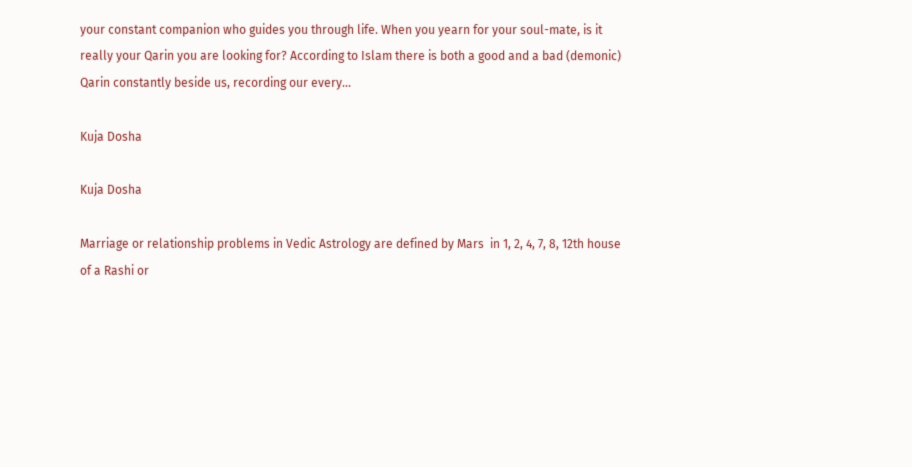your constant companion who guides you through life. When you yearn for your soul-mate, is it really your Qarin you are looking for? According to Islam there is both a good and a bad (demonic) Qarin constantly beside us, recording our every...

Kuja Dosha

Kuja Dosha

Marriage or relationship problems in Vedic Astrology are defined by Mars  in 1, 2, 4, 7, 8, 12th house of a Rashi or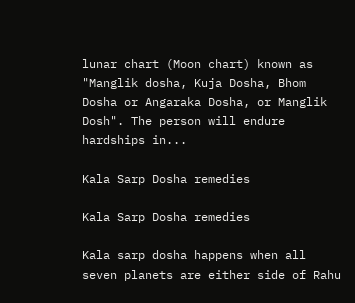lunar chart (Moon chart) known as "Manglik dosha, Kuja Dosha, Bhom Dosha or Angaraka Dosha, or Manglik Dosh". The person will endure hardships in...

Kala Sarp Dosha remedies

Kala Sarp Dosha remedies

Kala sarp dosha happens when all seven planets are either side of Rahu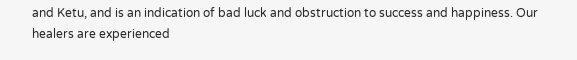and Ketu, and is an indication of bad luck and obstruction to success and happiness. Our healers are experienced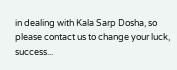in dealing with Kala Sarp Dosha, so please contact us to change your luck, success...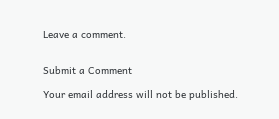Leave a comment.


Submit a Comment

Your email address will not be published.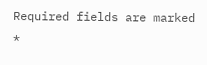Required fields are marked *